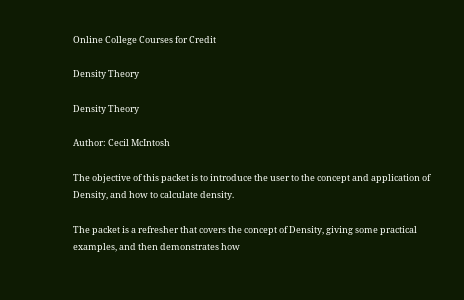Online College Courses for Credit

Density Theory

Density Theory

Author: Cecil McIntosh

The objective of this packet is to introduce the user to the concept and application of Density, and how to calculate density.

The packet is a refresher that covers the concept of Density, giving some practical examples, and then demonstrates how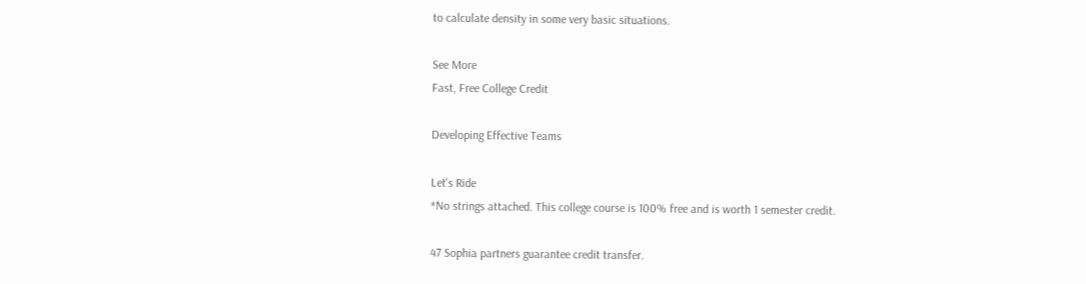to calculate density in some very basic situations.

See More
Fast, Free College Credit

Developing Effective Teams

Let's Ride
*No strings attached. This college course is 100% free and is worth 1 semester credit.

47 Sophia partners guarantee credit transfer.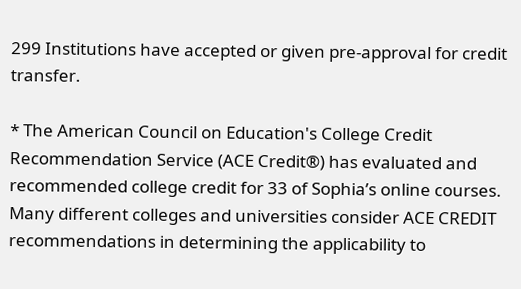299 Institutions have accepted or given pre-approval for credit transfer.

* The American Council on Education's College Credit Recommendation Service (ACE Credit®) has evaluated and recommended college credit for 33 of Sophia’s online courses. Many different colleges and universities consider ACE CREDIT recommendations in determining the applicability to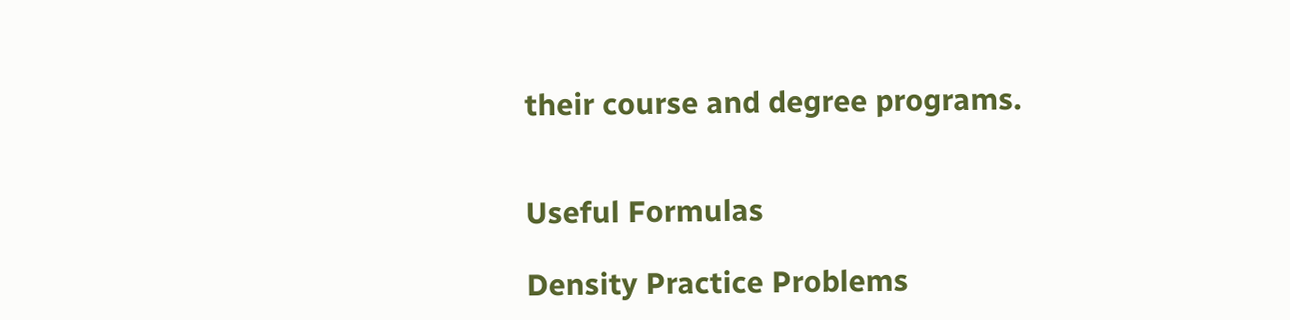their course and degree programs.


Useful Formulas

Density Practice Problems